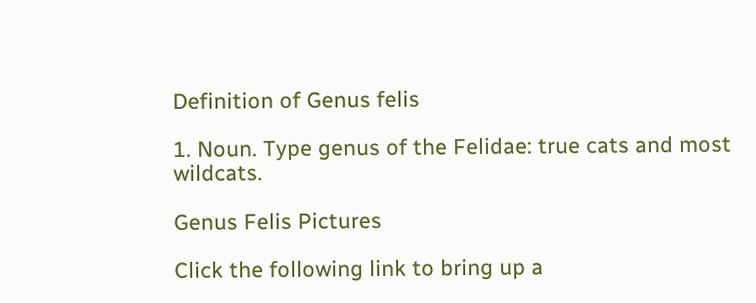Definition of Genus felis

1. Noun. Type genus of the Felidae: true cats and most wildcats.

Genus Felis Pictures

Click the following link to bring up a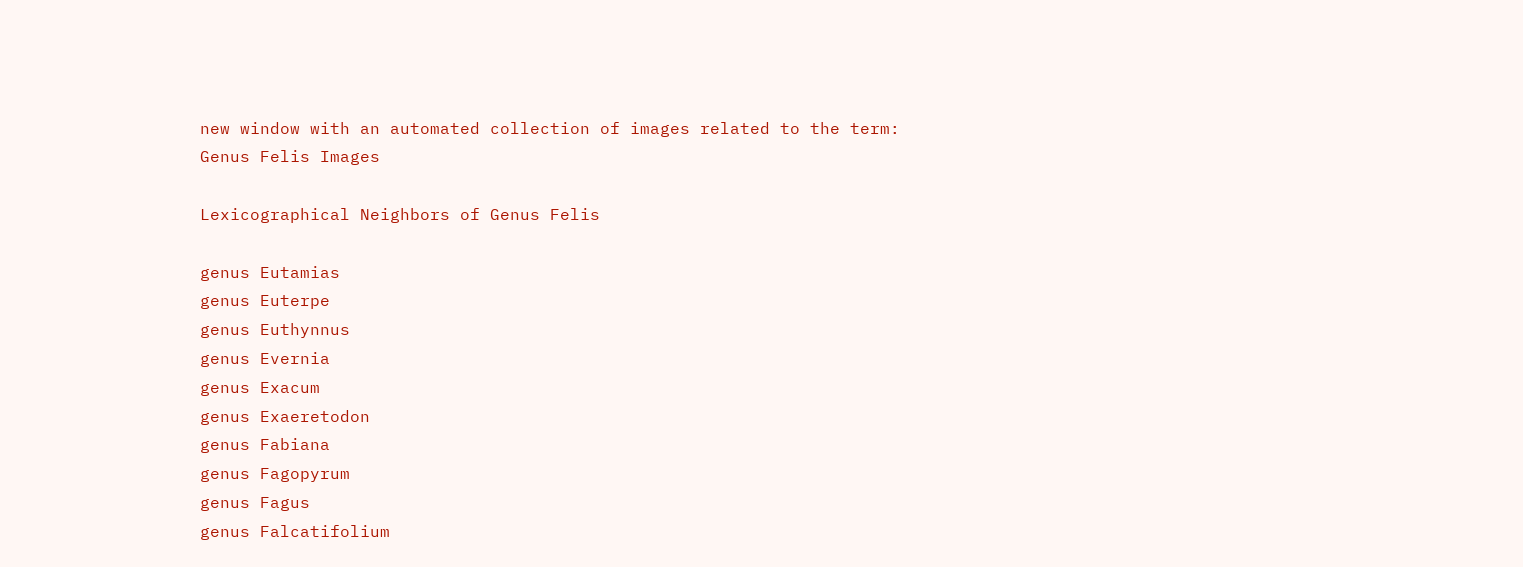new window with an automated collection of images related to the term: Genus Felis Images

Lexicographical Neighbors of Genus Felis

genus Eutamias
genus Euterpe
genus Euthynnus
genus Evernia
genus Exacum
genus Exaeretodon
genus Fabiana
genus Fagopyrum
genus Fagus
genus Falcatifolium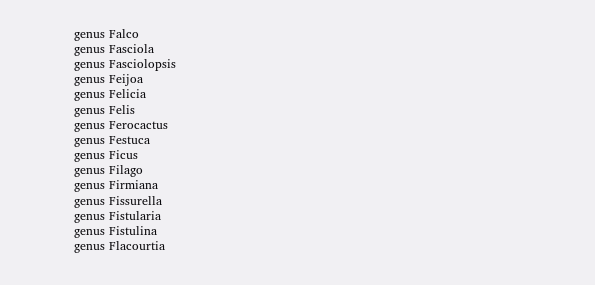genus Falco
genus Fasciola
genus Fasciolopsis
genus Feijoa
genus Felicia
genus Felis
genus Ferocactus
genus Festuca
genus Ficus
genus Filago
genus Firmiana
genus Fissurella
genus Fistularia
genus Fistulina
genus Flacourtia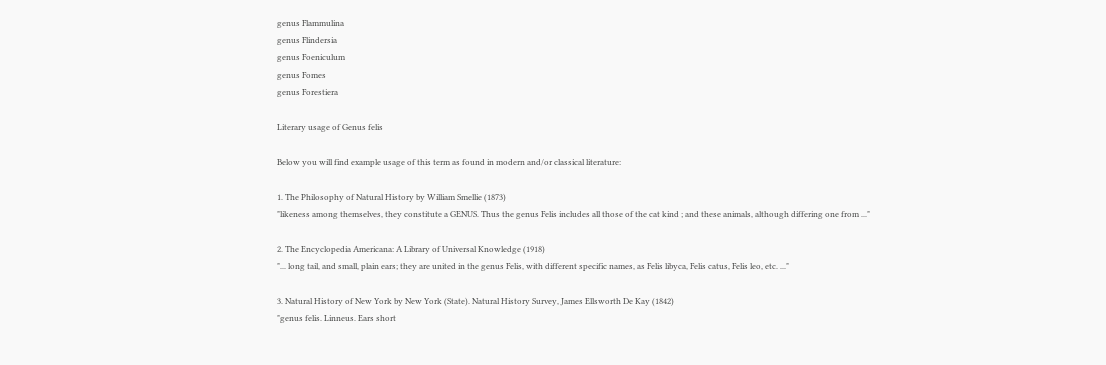genus Flammulina
genus Flindersia
genus Foeniculum
genus Fomes
genus Forestiera

Literary usage of Genus felis

Below you will find example usage of this term as found in modern and/or classical literature:

1. The Philosophy of Natural History by William Smellie (1873)
"likeness among themselves, they constitute a GENUS. Thus the genus Felis includes all those of the cat kind ; and these animals, although differing one from ..."

2. The Encyclopedia Americana: A Library of Universal Knowledge (1918)
"... long tail, and small, plain ears; they are united in the genus Felis, with different specific names, as Felis libyca, Felis catus, Felis leo, etc. ..."

3. Natural History of New York by New York (State). Natural History Survey, James Ellsworth De Kay (1842)
"genus felis. Linneus. Ears short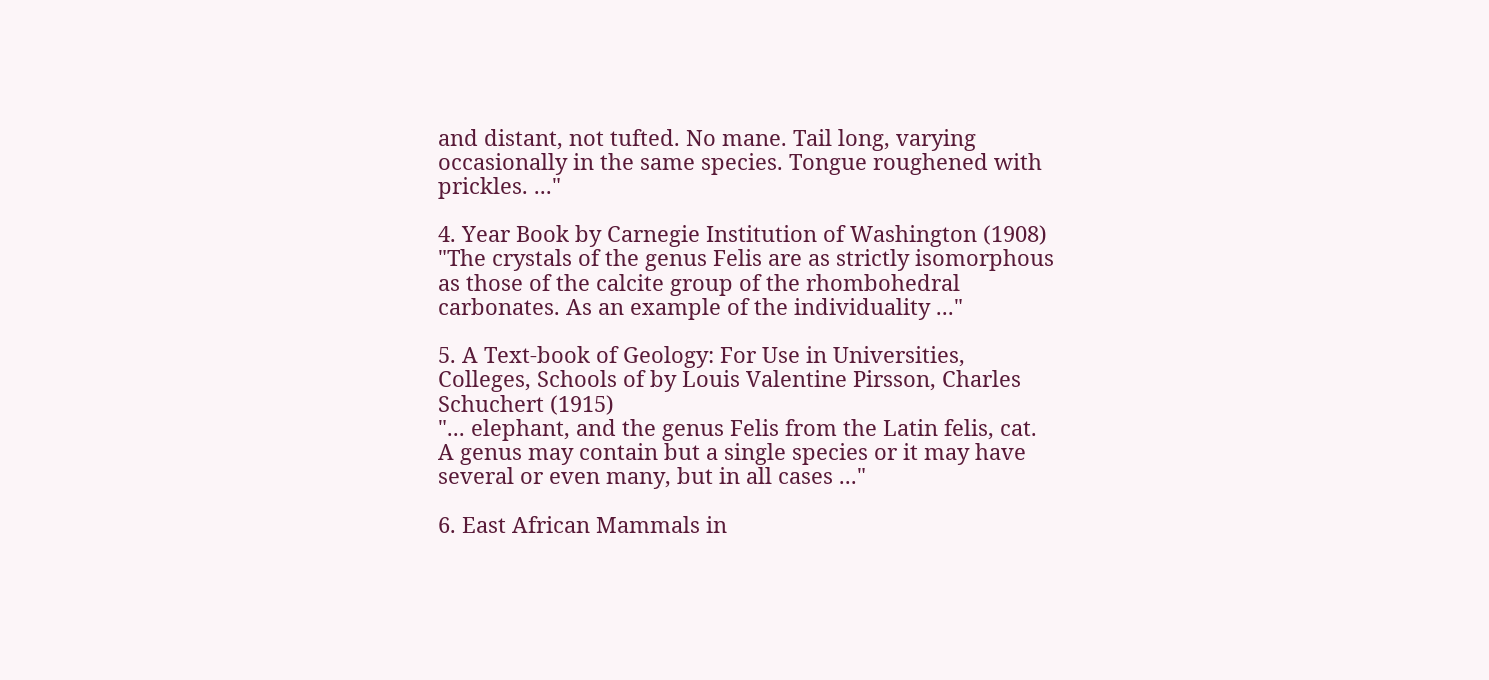and distant, not tufted. No mane. Tail long, varying occasionally in the same species. Tongue roughened with prickles. ..."

4. Year Book by Carnegie Institution of Washington (1908)
"The crystals of the genus Felis are as strictly isomorphous as those of the calcite group of the rhombohedral carbonates. As an example of the individuality ..."

5. A Text-book of Geology: For Use in Universities, Colleges, Schools of by Louis Valentine Pirsson, Charles Schuchert (1915)
"... elephant, and the genus Felis from the Latin felis, cat. A genus may contain but a single species or it may have several or even many, but in all cases ..."

6. East African Mammals in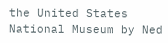the United States National Museum by Ned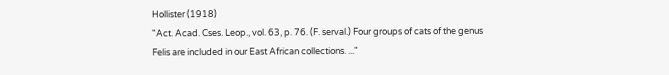Hollister (1918)
"Act. Acad. Cses. Leop., vol. 63, p. 76. (F. serval.) Four groups of cats of the genus Felis are included in our East African collections. ..."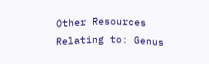Other Resources Relating to: Genus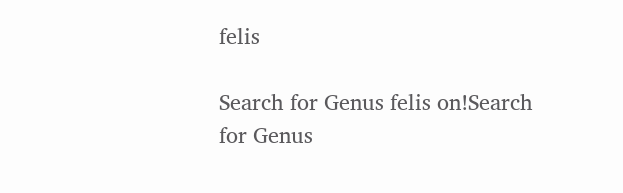felis

Search for Genus felis on!Search for Genus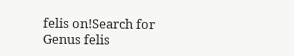felis on!Search for Genus felis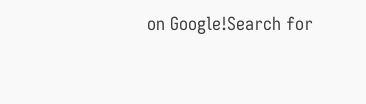on Google!Search for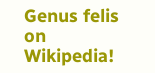Genus felis on Wikipedia!